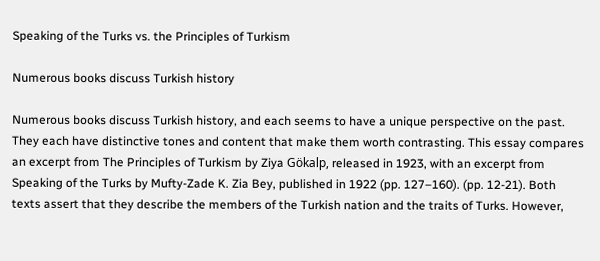Speaking of the Turks vs. the Principles of Turkism

Numerous books discuss Turkish history

Numerous books discuss Turkish history, and each seems to have a unique perspective on the past. They each have distinctive tones and content that make them worth contrasting. This essay compares an excerpt from The Principles of Turkism by Ziya Gökalp, released in 1923, with an excerpt from Speaking of the Turks by Mufty-Zade K. Zia Bey, published in 1922 (pp. 127–160). (pp. 12-21). Both texts assert that they describe the members of the Turkish nation and the traits of Turks. However,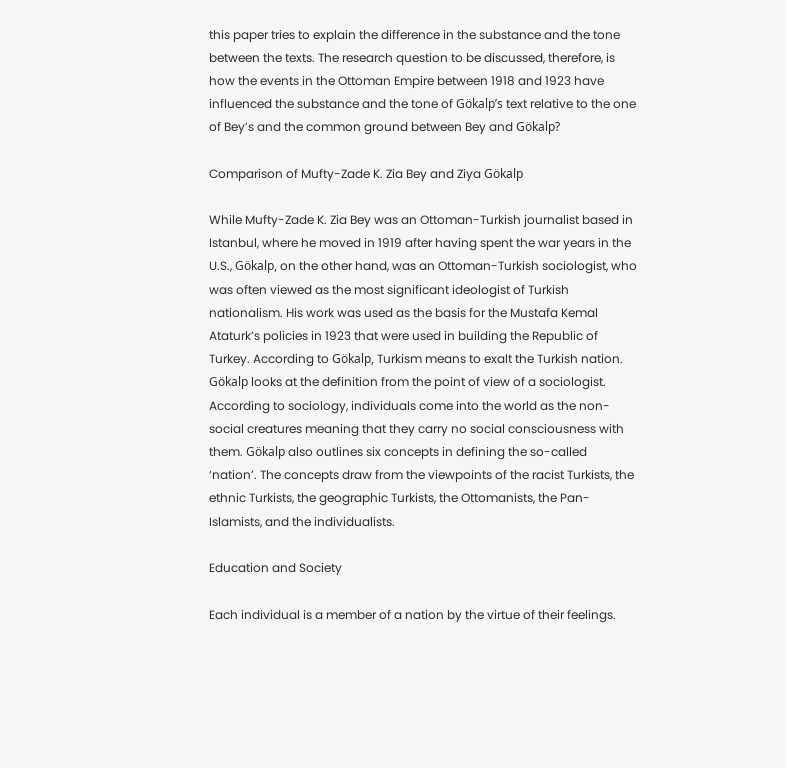this paper tries to explain the difference in the substance and the tone between the texts. The research question to be discussed, therefore, is how the events in the Ottoman Empire between 1918 and 1923 have influenced the substance and the tone of Gökalp’s text relative to the one of Bey’s and the common ground between Bey and Gökalp?

Comparison of Mufty-Zade K. Zia Bey and Ziya Gökalp

While Mufty-Zade K. Zia Bey was an Ottoman-Turkish journalist based in Istanbul, where he moved in 1919 after having spent the war years in the U.S., Gökalp, on the other hand, was an Ottoman-Turkish sociologist, who was often viewed as the most significant ideologist of Turkish nationalism. His work was used as the basis for the Mustafa Kemal Ataturk’s policies in 1923 that were used in building the Republic of Turkey. According to Gökalp, Turkism means to exalt the Turkish nation. Gökalp looks at the definition from the point of view of a sociologist. According to sociology, individuals come into the world as the non-social creatures meaning that they carry no social consciousness with them. Gökalp also outlines six concepts in defining the so-called ‘nation’. The concepts draw from the viewpoints of the racist Turkists, the ethnic Turkists, the geographic Turkists, the Ottomanists, the Pan-Islamists, and the individualists.

Education and Society

Each individual is a member of a nation by the virtue of their feelings.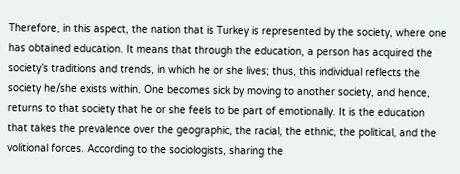Therefore, in this aspect, the nation that is Turkey is represented by the society, where one has obtained education. It means that through the education, a person has acquired the society’s traditions and trends, in which he or she lives; thus, this individual reflects the society he/she exists within. One becomes sick by moving to another society, and hence, returns to that society that he or she feels to be part of emotionally. It is the education that takes the prevalence over the geographic, the racial, the ethnic, the political, and the volitional forces. According to the sociologists, sharing the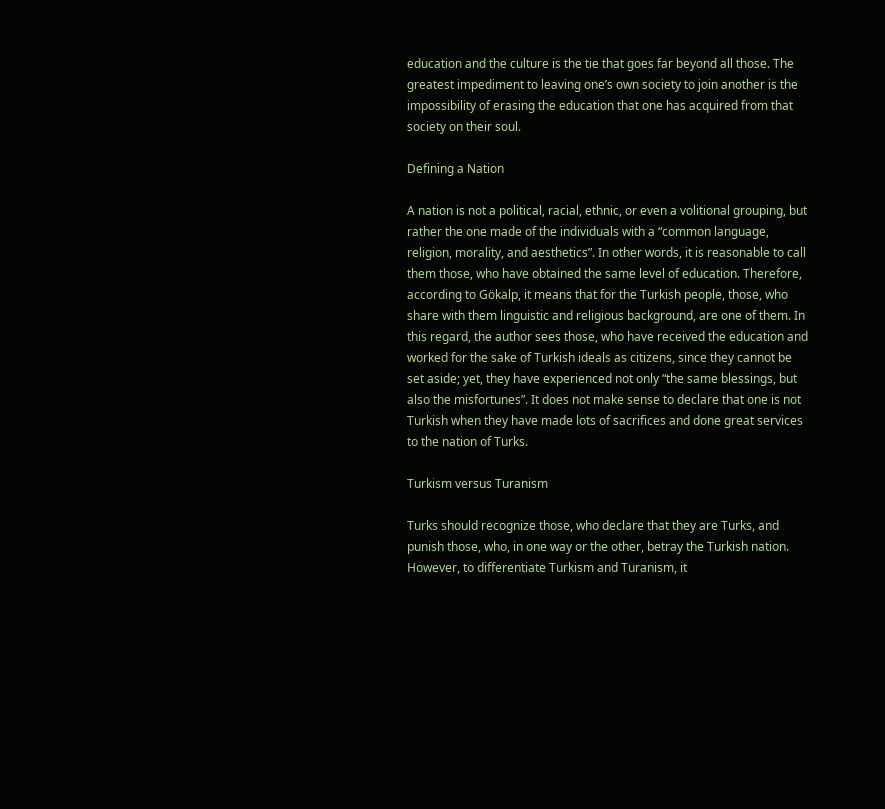education and the culture is the tie that goes far beyond all those. The greatest impediment to leaving one’s own society to join another is the impossibility of erasing the education that one has acquired from that society on their soul.

Defining a Nation

A nation is not a political, racial, ethnic, or even a volitional grouping, but rather the one made of the individuals with a “common language, religion, morality, and aesthetics”. In other words, it is reasonable to call them those, who have obtained the same level of education. Therefore, according to Gökalp, it means that for the Turkish people, those, who share with them linguistic and religious background, are one of them. In this regard, the author sees those, who have received the education and worked for the sake of Turkish ideals as citizens, since they cannot be set aside; yet, they have experienced not only “the same blessings, but also the misfortunes”. It does not make sense to declare that one is not Turkish when they have made lots of sacrifices and done great services to the nation of Turks.

Turkism versus Turanism

Turks should recognize those, who declare that they are Turks, and punish those, who, in one way or the other, betray the Turkish nation. However, to differentiate Turkism and Turanism, it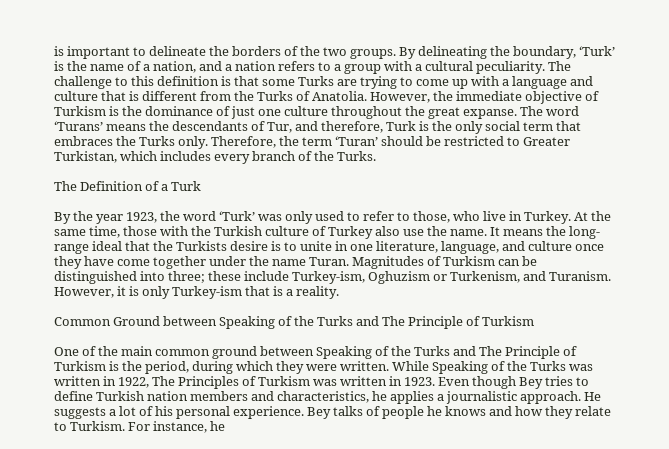is important to delineate the borders of the two groups. By delineating the boundary, ‘Turk’ is the name of a nation, and a nation refers to a group with a cultural peculiarity. The challenge to this definition is that some Turks are trying to come up with a language and culture that is different from the Turks of Anatolia. However, the immediate objective of Turkism is the dominance of just one culture throughout the great expanse. The word ‘Turans’ means the descendants of Tur, and therefore, Turk is the only social term that embraces the Turks only. Therefore, the term ‘Turan’ should be restricted to Greater Turkistan, which includes every branch of the Turks.

The Definition of a Turk

By the year 1923, the word ‘Turk’ was only used to refer to those, who live in Turkey. At the same time, those with the Turkish culture of Turkey also use the name. It means the long-range ideal that the Turkists desire is to unite in one literature, language, and culture once they have come together under the name Turan. Magnitudes of Turkism can be distinguished into three; these include Turkey-ism, Oghuzism or Turkenism, and Turanism. However, it is only Turkey-ism that is a reality.

Common Ground between Speaking of the Turks and The Principle of Turkism

One of the main common ground between Speaking of the Turks and The Principle of Turkism is the period, during which they were written. While Speaking of the Turks was written in 1922, The Principles of Turkism was written in 1923. Even though Bey tries to define Turkish nation members and characteristics, he applies a journalistic approach. He suggests a lot of his personal experience. Bey talks of people he knows and how they relate to Turkism. For instance, he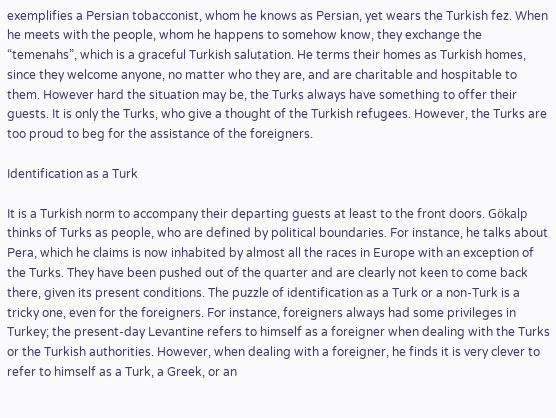exemplifies a Persian tobacconist, whom he knows as Persian, yet wears the Turkish fez. When he meets with the people, whom he happens to somehow know, they exchange the “temenahs”, which is a graceful Turkish salutation. He terms their homes as Turkish homes, since they welcome anyone, no matter who they are, and are charitable and hospitable to them. However hard the situation may be, the Turks always have something to offer their guests. It is only the Turks, who give a thought of the Turkish refugees. However, the Turks are too proud to beg for the assistance of the foreigners.

Identification as a Turk

It is a Turkish norm to accompany their departing guests at least to the front doors. Gökalp thinks of Turks as people, who are defined by political boundaries. For instance, he talks about Pera, which he claims is now inhabited by almost all the races in Europe with an exception of the Turks. They have been pushed out of the quarter and are clearly not keen to come back there, given its present conditions. The puzzle of identification as a Turk or a non-Turk is a tricky one, even for the foreigners. For instance, foreigners always had some privileges in Turkey; the present-day Levantine refers to himself as a foreigner when dealing with the Turks or the Turkish authorities. However, when dealing with a foreigner, he finds it is very clever to refer to himself as a Turk, a Greek, or an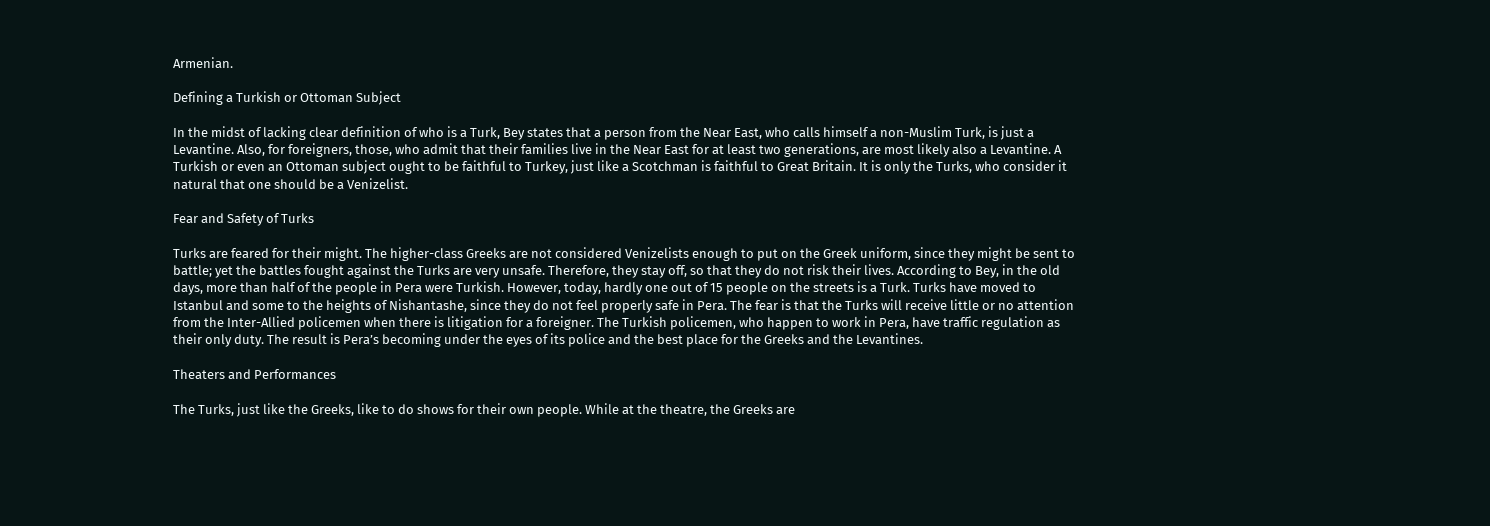Armenian.

Defining a Turkish or Ottoman Subject

In the midst of lacking clear definition of who is a Turk, Bey states that a person from the Near East, who calls himself a non-Muslim Turk, is just a Levantine. Also, for foreigners, those, who admit that their families live in the Near East for at least two generations, are most likely also a Levantine. A Turkish or even an Ottoman subject ought to be faithful to Turkey, just like a Scotchman is faithful to Great Britain. It is only the Turks, who consider it natural that one should be a Venizelist.

Fear and Safety of Turks

Turks are feared for their might. The higher-class Greeks are not considered Venizelists enough to put on the Greek uniform, since they might be sent to battle; yet the battles fought against the Turks are very unsafe. Therefore, they stay off, so that they do not risk their lives. According to Bey, in the old days, more than half of the people in Pera were Turkish. However, today, hardly one out of 15 people on the streets is a Turk. Turks have moved to Istanbul and some to the heights of Nishantashe, since they do not feel properly safe in Pera. The fear is that the Turks will receive little or no attention from the Inter-Allied policemen when there is litigation for a foreigner. The Turkish policemen, who happen to work in Pera, have traffic regulation as their only duty. The result is Pera’s becoming under the eyes of its police and the best place for the Greeks and the Levantines.

Theaters and Performances

The Turks, just like the Greeks, like to do shows for their own people. While at the theatre, the Greeks are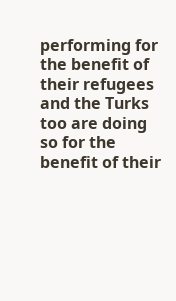performing for the benefit of their refugees and the Turks too are doing so for the benefit of their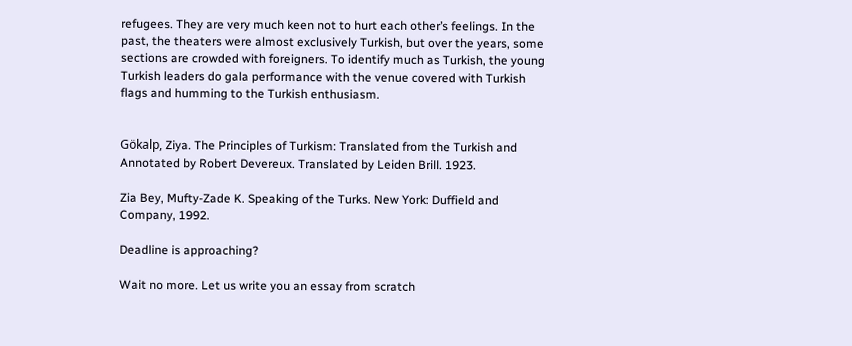refugees. They are very much keen not to hurt each other’s feelings. In the past, the theaters were almost exclusively Turkish, but over the years, some sections are crowded with foreigners. To identify much as Turkish, the young Turkish leaders do gala performance with the venue covered with Turkish flags and humming to the Turkish enthusiasm.


Gökalp, Ziya. The Principles of Turkism: Translated from the Turkish and Annotated by Robert Devereux. Translated by Leiden Brill. 1923.

Zia Bey, Mufty-Zade K. Speaking of the Turks. New York: Duffield and Company, 1992.

Deadline is approaching?

Wait no more. Let us write you an essay from scratch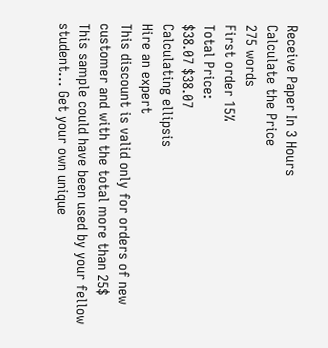Receive Paper In 3 Hours
Calculate the Price
275 words
First order 15%
Total Price:
$38.07 $38.07
Calculating ellipsis
Hire an expert
This discount is valid only for orders of new customer and with the total more than 25$
This sample could have been used by your fellow student... Get your own unique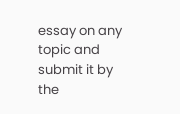essay on any topic and submit it by the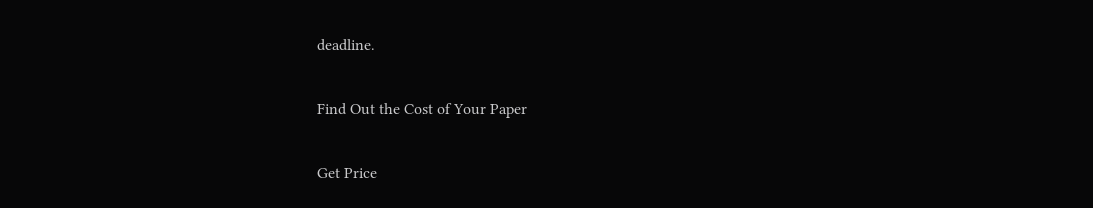deadline.

Find Out the Cost of Your Paper

Get Price